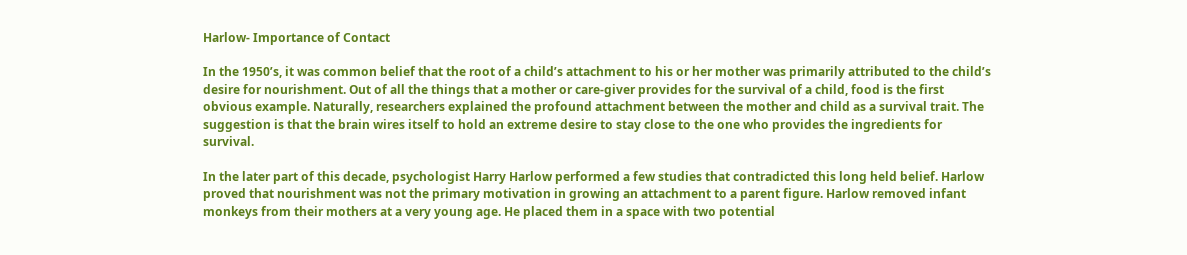Harlow- Importance of Contact

In the 1950’s, it was common belief that the root of a child’s attachment to his or her mother was primarily attributed to the child’s desire for nourishment. Out of all the things that a mother or care-giver provides for the survival of a child, food is the first obvious example. Naturally, researchers explained the profound attachment between the mother and child as a survival trait. The suggestion is that the brain wires itself to hold an extreme desire to stay close to the one who provides the ingredients for survival.

In the later part of this decade, psychologist Harry Harlow performed a few studies that contradicted this long held belief. Harlow proved that nourishment was not the primary motivation in growing an attachment to a parent figure. Harlow removed infant monkeys from their mothers at a very young age. He placed them in a space with two potential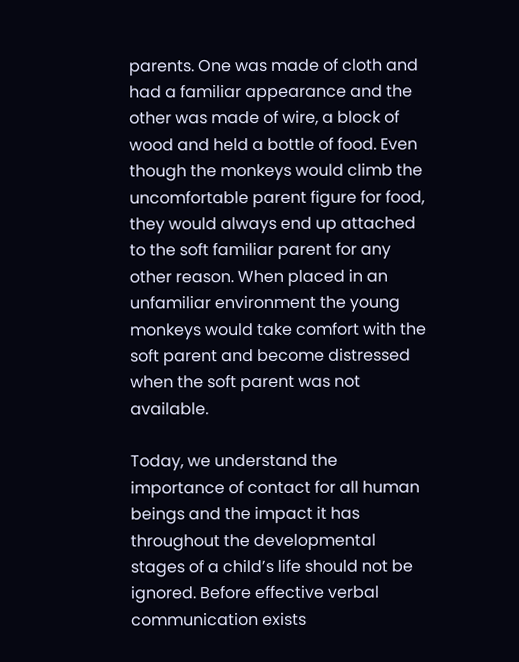parents. One was made of cloth and had a familiar appearance and the other was made of wire, a block of wood and held a bottle of food. Even though the monkeys would climb the uncomfortable parent figure for food, they would always end up attached to the soft familiar parent for any other reason. When placed in an unfamiliar environment the young monkeys would take comfort with the soft parent and become distressed when the soft parent was not available.

Today, we understand the importance of contact for all human beings and the impact it has throughout the developmental stages of a child’s life should not be ignored. Before effective verbal communication exists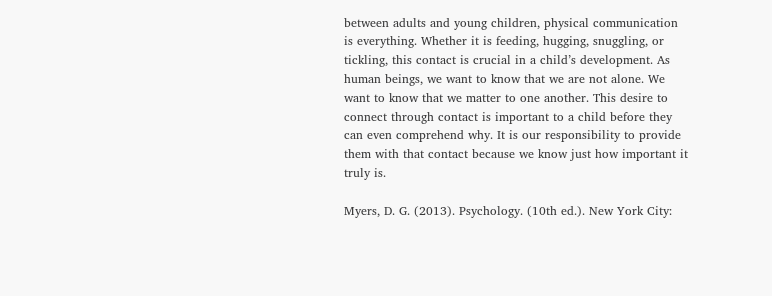between adults and young children, physical communication is everything. Whether it is feeding, hugging, snuggling, or tickling, this contact is crucial in a child’s development. As human beings, we want to know that we are not alone. We want to know that we matter to one another. This desire to connect through contact is important to a child before they can even comprehend why. It is our responsibility to provide them with that contact because we know just how important it truly is.

Myers, D. G. (2013). Psychology. (10th ed.). New York City: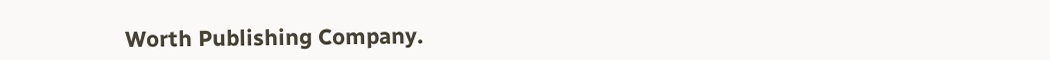Worth Publishing Company.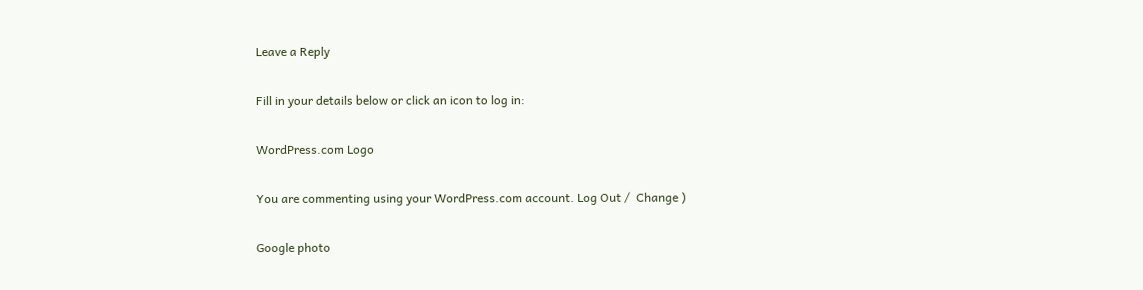Leave a Reply

Fill in your details below or click an icon to log in:

WordPress.com Logo

You are commenting using your WordPress.com account. Log Out /  Change )

Google photo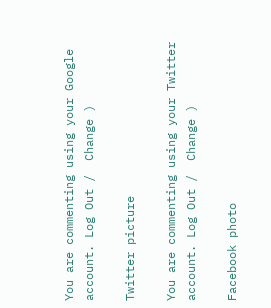You are commenting using your Google account. Log Out /  Change )

Twitter picture

You are commenting using your Twitter account. Log Out /  Change )

Facebook photo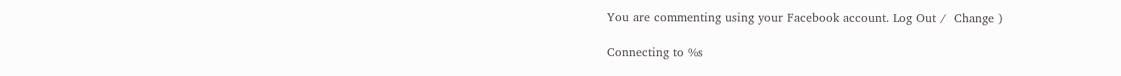You are commenting using your Facebook account. Log Out /  Change )

Connecting to %s